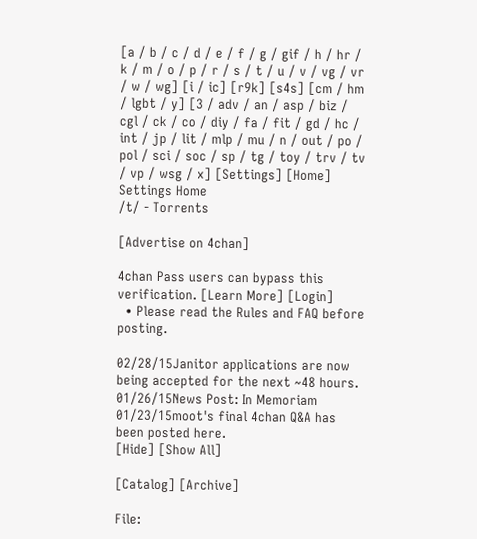[a / b / c / d / e / f / g / gif / h / hr / k / m / o / p / r / s / t / u / v / vg / vr / w / wg] [i / ic] [r9k] [s4s] [cm / hm / lgbt / y] [3 / adv / an / asp / biz / cgl / ck / co / diy / fa / fit / gd / hc / int / jp / lit / mlp / mu / n / out / po / pol / sci / soc / sp / tg / toy / trv / tv / vp / wsg / x] [Settings] [Home]
Settings Home
/t/ - Torrents

[Advertise on 4chan]

4chan Pass users can bypass this verification. [Learn More] [Login]
  • Please read the Rules and FAQ before posting.

02/28/15Janitor applications are now being accepted for the next ~48 hours.
01/26/15News Post: In Memoriam
01/23/15moot's final 4chan Q&A has been posted here.
[Hide] [Show All]

[Catalog] [Archive]

File: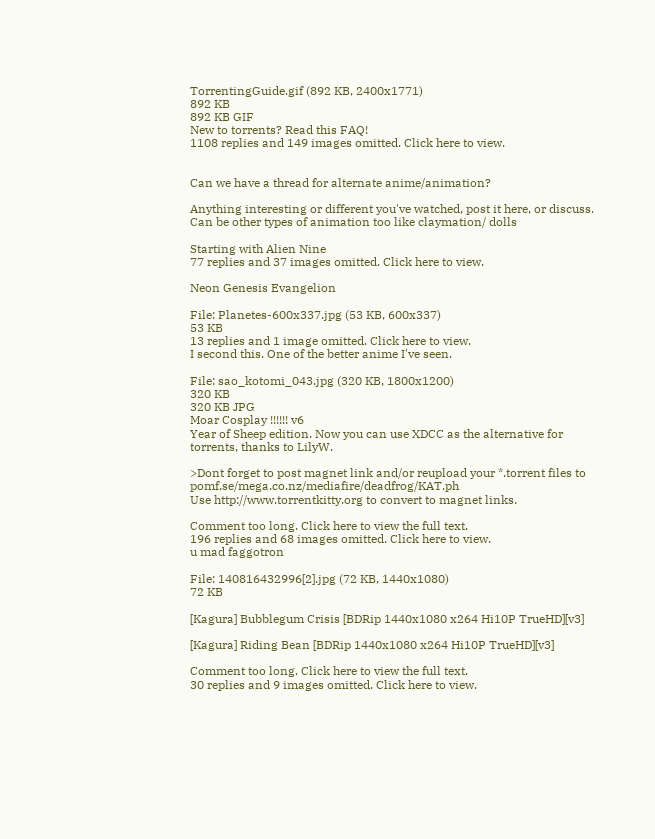TorrentingGuide.gif (892 KB, 2400x1771)
892 KB
892 KB GIF
New to torrents? Read this FAQ!
1108 replies and 149 images omitted. Click here to view.


Can we have a thread for alternate anime/animation?

Anything interesting or different you've watched, post it here, or discuss. Can be other types of animation too like claymation/ dolls

Starting with Alien Nine
77 replies and 37 images omitted. Click here to view.

Neon Genesis Evangelion

File: Planetes-600x337.jpg (53 KB, 600x337)
53 KB
13 replies and 1 image omitted. Click here to view.
I second this. One of the better anime I've seen.

File: sao_kotomi_043.jpg (320 KB, 1800x1200)
320 KB
320 KB JPG
Moar Cosplay !!!!!! v6
Year of Sheep edition. Now you can use XDCC as the alternative for torrents, thanks to LilyW.

>Dont forget to post magnet link and/or reupload your *.torrent files to pomf.se/mega.co.nz/mediafire/deadfrog/KAT.ph
Use http://www.torrentkitty.org to convert to magnet links.

Comment too long. Click here to view the full text.
196 replies and 68 images omitted. Click here to view.
u mad faggotron

File: 140816432996[2].jpg (72 KB, 1440x1080)
72 KB

[Kagura] Bubblegum Crisis [BDRip 1440x1080 x264 Hi10P TrueHD][v3]

[Kagura] Riding Bean [BDRip 1440x1080 x264 Hi10P TrueHD][v3]

Comment too long. Click here to view the full text.
30 replies and 9 images omitted. Click here to view.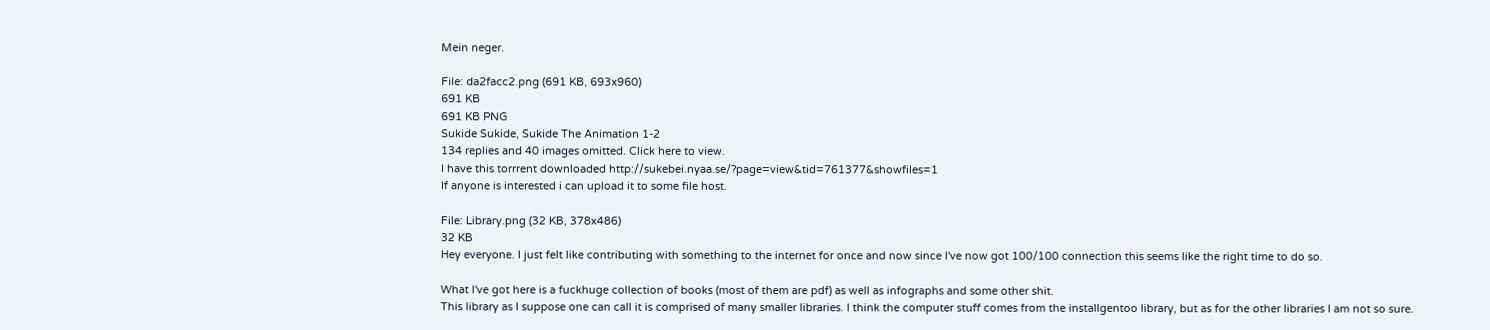Mein neger.

File: da2facc2.png (691 KB, 693x960)
691 KB
691 KB PNG
Sukide Sukide, Sukide The Animation 1-2
134 replies and 40 images omitted. Click here to view.
I have this torrrent downloaded http://sukebei.nyaa.se/?page=view&tid=761377&showfiles=1
If anyone is interested i can upload it to some file host.

File: Library.png (32 KB, 378x486)
32 KB
Hey everyone. I just felt like contributing with something to the internet for once and now since I've now got 100/100 connection this seems like the right time to do so.

What I've got here is a fuckhuge collection of books (most of them are pdf) as well as infographs and some other shit.
This library as I suppose one can call it is comprised of many smaller libraries. I think the computer stuff comes from the installgentoo library, but as for the other libraries I am not so sure.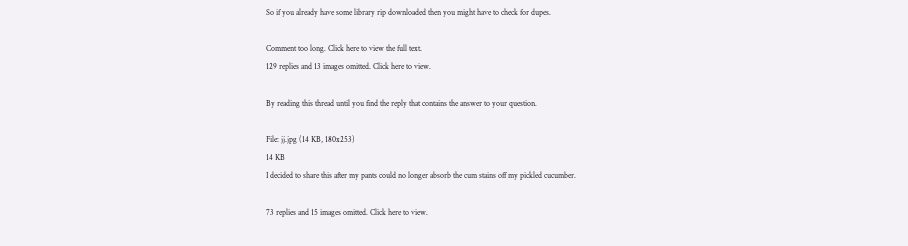So if you already have some library rip downloaded then you might have to check for dupes.

Comment too long. Click here to view the full text.
129 replies and 13 images omitted. Click here to view.

By reading this thread until you find the reply that contains the answer to your question.

File: jj.jpg (14 KB, 180x253)
14 KB
I decided to share this after my pants could no longer absorb the cum stains off my pickled cucumber.

73 replies and 15 images omitted. Click here to view.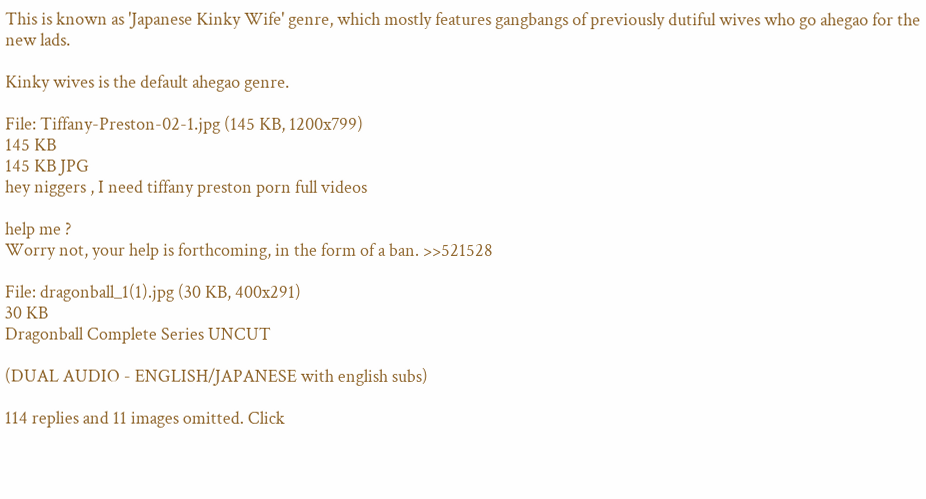This is known as 'Japanese Kinky Wife' genre, which mostly features gangbangs of previously dutiful wives who go ahegao for the new lads.

Kinky wives is the default ahegao genre.

File: Tiffany-Preston-02-1.jpg (145 KB, 1200x799)
145 KB
145 KB JPG
hey niggers , I need tiffany preston porn full videos

help me ?
Worry not, your help is forthcoming, in the form of a ban. >>521528

File: dragonball_1(1).jpg (30 KB, 400x291)
30 KB
Dragonball Complete Series UNCUT

(DUAL AUDIO - ENGLISH/JAPANESE with english subs)

114 replies and 11 images omitted. Click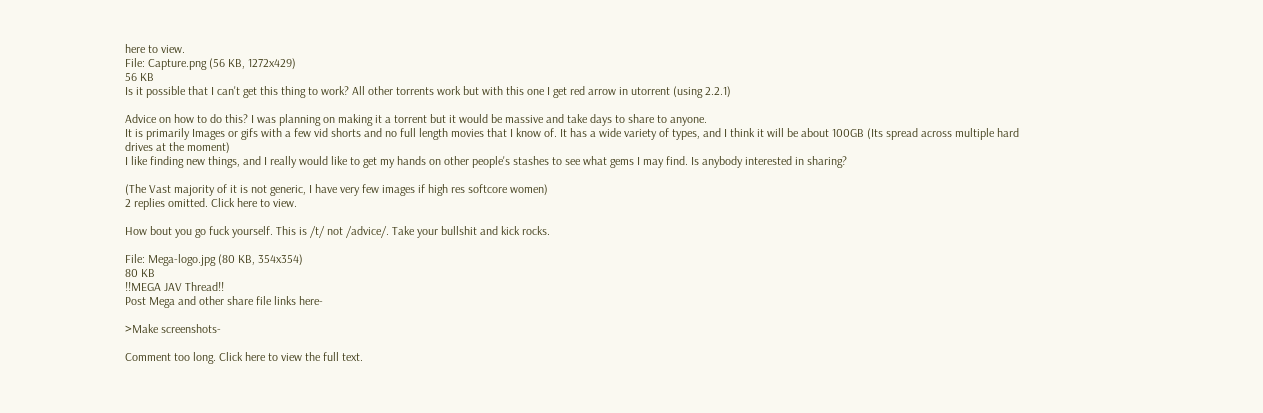here to view.
File: Capture.png (56 KB, 1272x429)
56 KB
Is it possible that I can't get this thing to work? All other torrents work but with this one I get red arrow in utorrent (using 2.2.1)

Advice on how to do this? I was planning on making it a torrent but it would be massive and take days to share to anyone.
It is primarily Images or gifs with a few vid shorts and no full length movies that I know of. It has a wide variety of types, and I think it will be about 100GB (Its spread across multiple hard drives at the moment)
I like finding new things, and I really would like to get my hands on other people's stashes to see what gems I may find. Is anybody interested in sharing?

(The Vast majority of it is not generic, I have very few images if high res softcore women)
2 replies omitted. Click here to view.

How bout you go fuck yourself. This is /t/ not /advice/. Take your bullshit and kick rocks.

File: Mega-logo.jpg (80 KB, 354x354)
80 KB
!!MEGA JAV Thread!!
Post Mega and other share file links here-

>Make screenshots-

Comment too long. Click here to view the full text.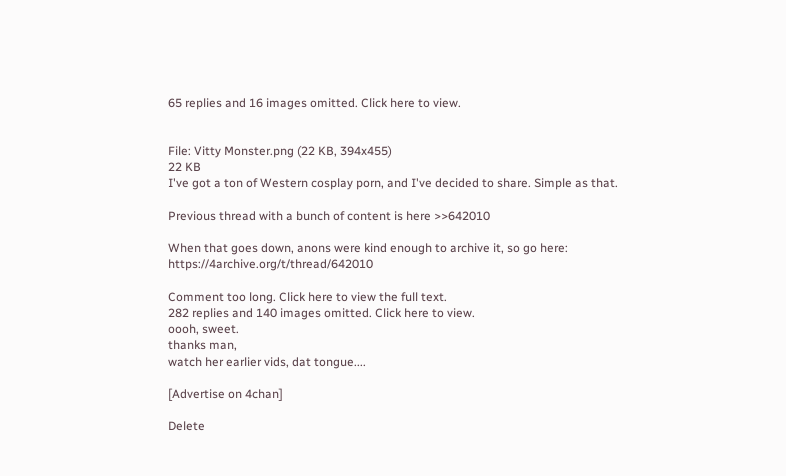65 replies and 16 images omitted. Click here to view.


File: Vitty Monster.png (22 KB, 394x455)
22 KB
I've got a ton of Western cosplay porn, and I've decided to share. Simple as that.

Previous thread with a bunch of content is here >>642010

When that goes down, anons were kind enough to archive it, so go here: https://4archive.org/t/thread/642010

Comment too long. Click here to view the full text.
282 replies and 140 images omitted. Click here to view.
oooh, sweet.
thanks man,
watch her earlier vids, dat tongue....

[Advertise on 4chan]

Delete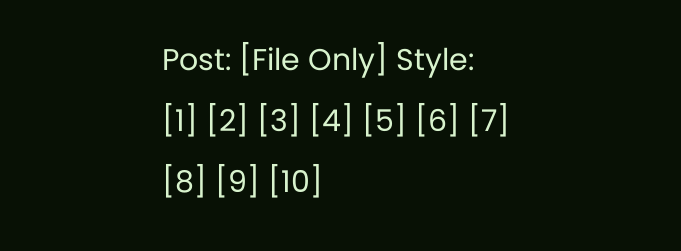Post: [File Only] Style:
[1] [2] [3] [4] [5] [6] [7] [8] [9] [10]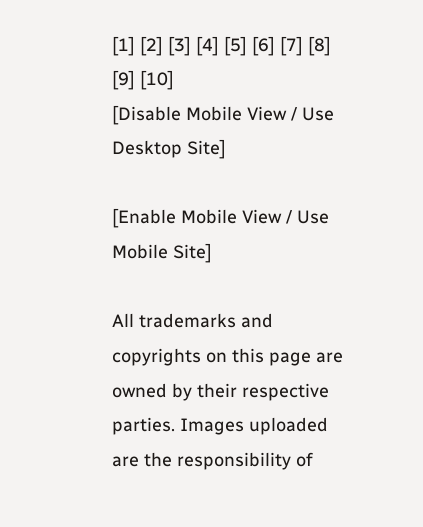[1] [2] [3] [4] [5] [6] [7] [8] [9] [10]
[Disable Mobile View / Use Desktop Site]

[Enable Mobile View / Use Mobile Site]

All trademarks and copyrights on this page are owned by their respective parties. Images uploaded are the responsibility of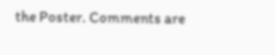the Poster. Comments are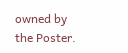owned by the Poster.